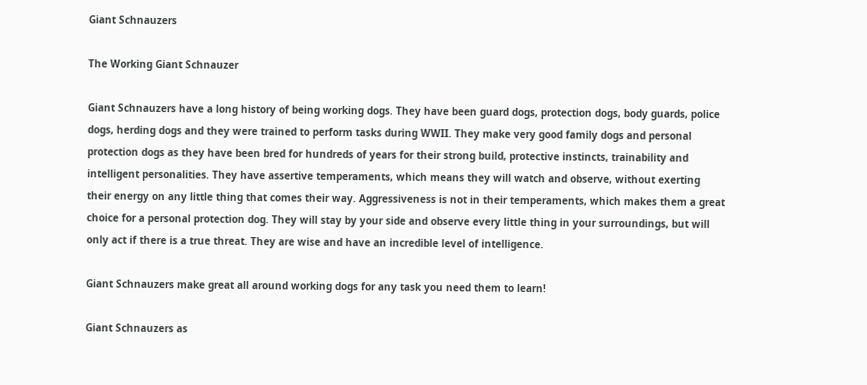Giant Schnauzers

The Working Giant Schnauzer

Giant Schnauzers have a long history of being working dogs. They have been guard dogs, protection dogs, body guards, police dogs, herding dogs and they were trained to perform tasks during WWII. They make very good family dogs and personal protection dogs as they have been bred for hundreds of years for their strong build, protective instincts, trainability and intelligent personalities. They have assertive temperaments, which means they will watch and observe, without exerting their energy on any little thing that comes their way. Aggressiveness is not in their temperaments, which makes them a great choice for a personal protection dog. They will stay by your side and observe every little thing in your surroundings, but will only act if there is a true threat. They are wise and have an incredible level of intelligence.

Giant Schnauzers make great all around working dogs for any task you need them to learn!

Giant Schnauzers as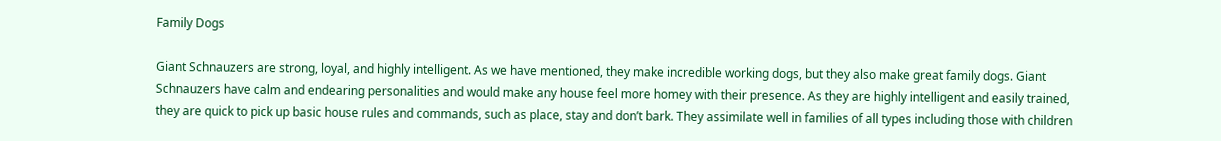Family Dogs

Giant Schnauzers are strong, loyal, and highly intelligent. As we have mentioned, they make incredible working dogs, but they also make great family dogs. Giant Schnauzers have calm and endearing personalities and would make any house feel more homey with their presence. As they are highly intelligent and easily trained, they are quick to pick up basic house rules and commands, such as place, stay and don’t bark. They assimilate well in families of all types including those with children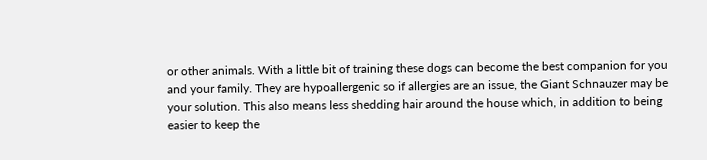or other animals. With a little bit of training these dogs can become the best companion for you and your family. They are hypoallergenic so if allergies are an issue, the Giant Schnauzer may be your solution. This also means less shedding hair around the house which, in addition to being easier to keep the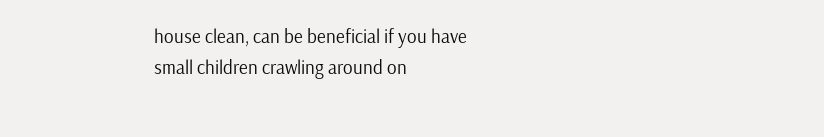house clean, can be beneficial if you have small children crawling around on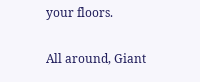your floors.

All around, Giant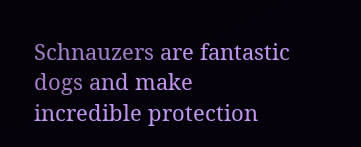Schnauzers are fantastic dogs and make incredible protection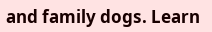and family dogs. Learn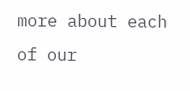more about each of our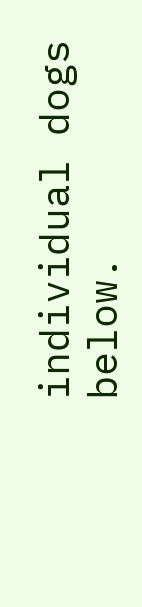individual dogs below.